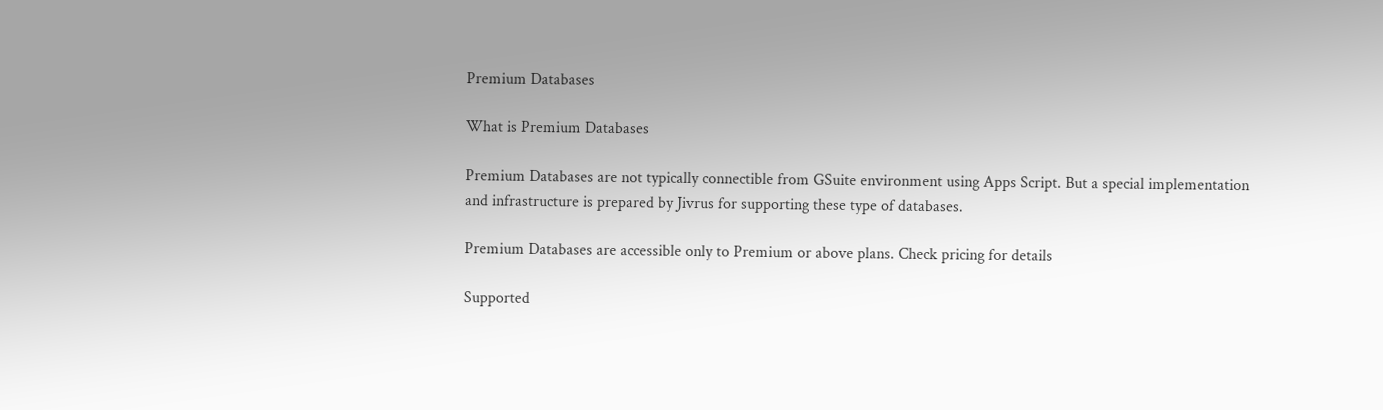Premium Databases

What is Premium Databases

Premium Databases are not typically connectible from GSuite environment using Apps Script. But a special implementation and infrastructure is prepared by Jivrus for supporting these type of databases.

Premium Databases are accessible only to Premium or above plans. Check pricing for details

Supported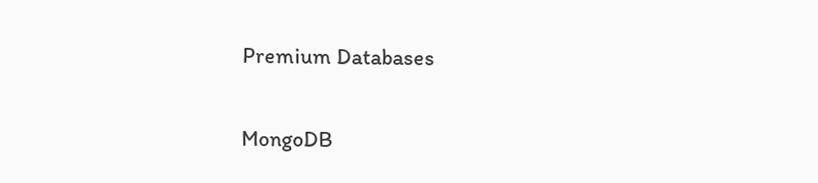Premium Databases

MongoDB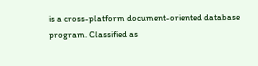is a cross-platform document-oriented database program. Classified as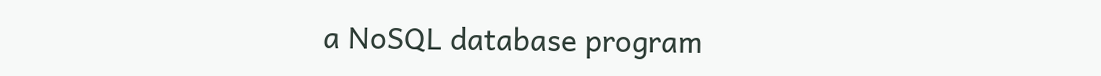a NoSQL database program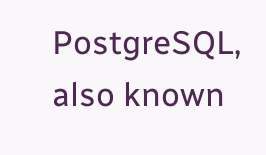PostgreSQL, also known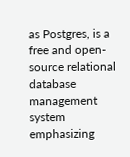as Postgres, is a free and open-source relational database management system emphasizing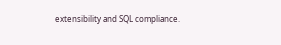extensibility and SQL compliance.